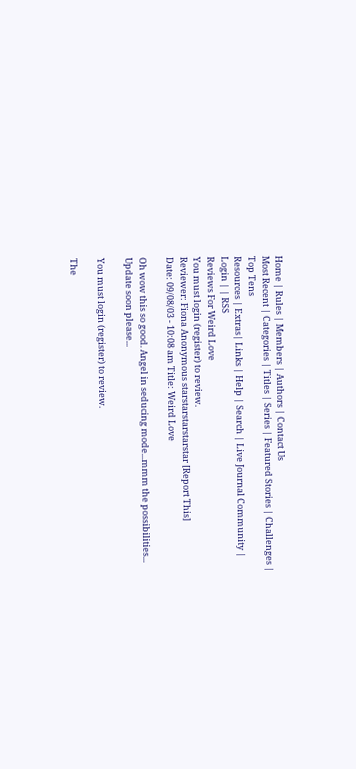Home | Rules | Members | Authors | Contact Us
Most Recent | Categories | Titles | Series | Featured Stories | Challenges | Top Tens
Resources | Extras| Links | Help | Search | Live Journal Community | Login | | RSS
Reviews For Weird Love
You must login (register) to review.
Reviewer: Fiona Anonymous starstarstarstarstar [Report This]
Date: 09/08/03 - 10:08 am Title: Weird Love

Oh wow this so good. Angel in seducing mode...mmm the possibilities... Update soon please...

You must login (register) to review.

The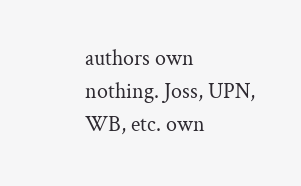authors own nothing. Joss, UPN, WB, etc. own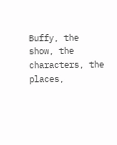Buffy, the show, the characters, the places,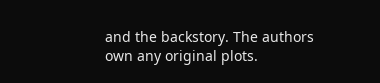and the backstory. The authors own any original plots.